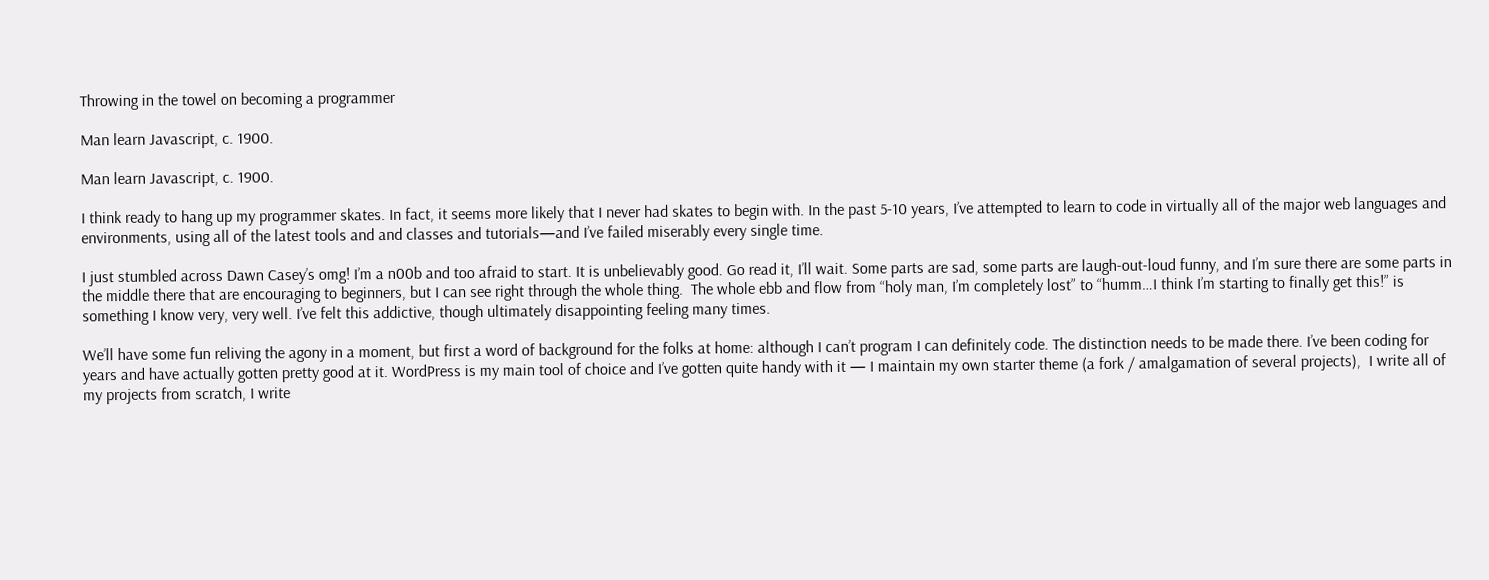Throwing in the towel on becoming a programmer

Man learn Javascript, c. 1900.

Man learn Javascript, c. 1900.

I think ready to hang up my programmer skates. In fact, it seems more likely that I never had skates to begin with. In the past 5-10 years, I’ve attempted to learn to code in virtually all of the major web languages and environments, using all of the latest tools and and classes and tutorials—and I’ve failed miserably every single time.

I just stumbled across Dawn Casey’s omg! I’m a n00b and too afraid to start. It is unbelievably good. Go read it, I’ll wait. Some parts are sad, some parts are laugh-out-loud funny, and I’m sure there are some parts in the middle there that are encouraging to beginners, but I can see right through the whole thing.  The whole ebb and flow from “holy man, I’m completely lost” to “humm…I think I’m starting to finally get this!” is something I know very, very well. I’ve felt this addictive, though ultimately disappointing feeling many times.

We’ll have some fun reliving the agony in a moment, but first a word of background for the folks at home: although I can’t program I can definitely code. The distinction needs to be made there. I’ve been coding for years and have actually gotten pretty good at it. WordPress is my main tool of choice and I’ve gotten quite handy with it — I maintain my own starter theme (a fork / amalgamation of several projects),  I write all of my projects from scratch, I write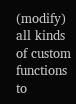(modify) all kinds of custom functions to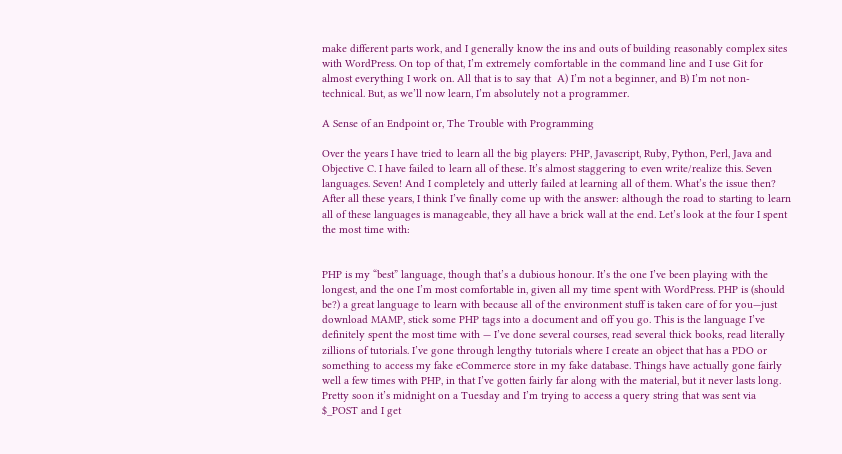make different parts work, and I generally know the ins and outs of building reasonably complex sites with WordPress. On top of that, I’m extremely comfortable in the command line and I use Git for almost everything I work on. All that is to say that  A) I’m not a beginner, and B) I’m not non-technical. But, as we’ll now learn, I’m absolutely not a programmer.

A Sense of an Endpoint or, The Trouble with Programming

Over the years I have tried to learn all the big players: PHP, Javascript, Ruby, Python, Perl, Java and Objective C. I have failed to learn all of these. It’s almost staggering to even write/realize this. Seven languages. Seven! And I completely and utterly failed at learning all of them. What’s the issue then? After all these years, I think I’ve finally come up with the answer: although the road to starting to learn all of these languages is manageable, they all have a brick wall at the end. Let’s look at the four I spent the most time with:


PHP is my “best” language, though that’s a dubious honour. It’s the one I’ve been playing with the longest, and the one I’m most comfortable in, given all my time spent with WordPress. PHP is (should be?) a great language to learn with because all of the environment stuff is taken care of for you—just download MAMP, stick some PHP tags into a document and off you go. This is the language I’ve definitely spent the most time with — I’ve done several courses, read several thick books, read literally zillions of tutorials. I’ve gone through lengthy tutorials where I create an object that has a PDO or something to access my fake eCommerce store in my fake database. Things have actually gone fairly well a few times with PHP, in that I’ve gotten fairly far along with the material, but it never lasts long. Pretty soon it’s midnight on a Tuesday and I’m trying to access a query string that was sent via $_POST and I get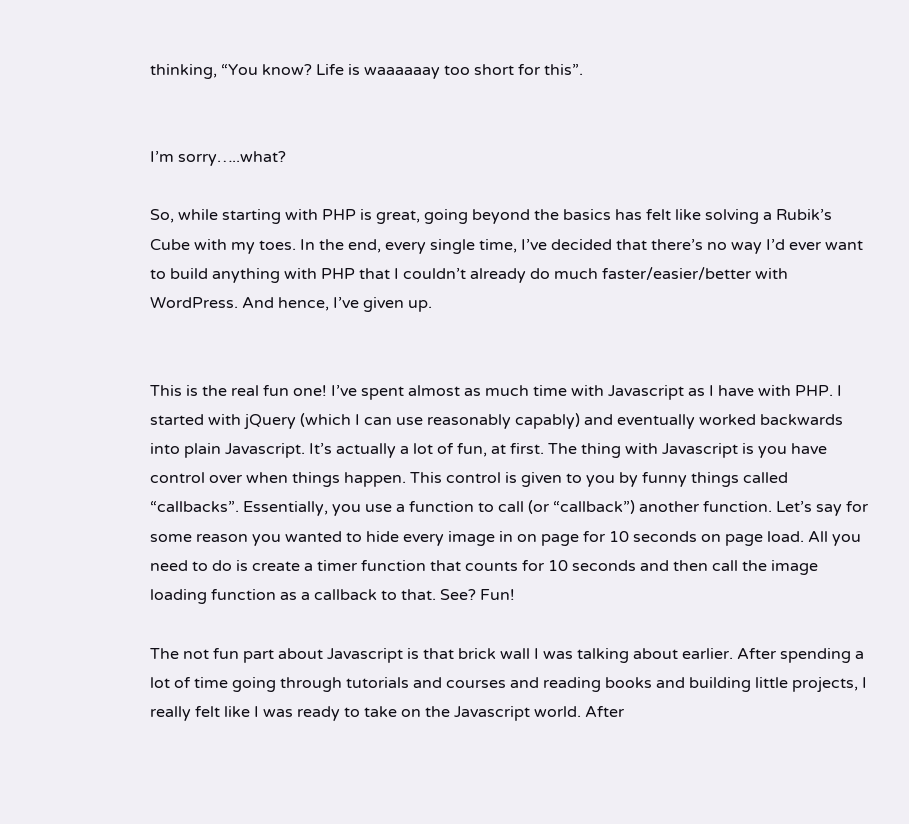thinking, “You know? Life is waaaaaay too short for this”.


I’m sorry…..what?

So, while starting with PHP is great, going beyond the basics has felt like solving a Rubik’s Cube with my toes. In the end, every single time, I’ve decided that there’s no way I’d ever want to build anything with PHP that I couldn’t already do much faster/easier/better with WordPress. And hence, I’ve given up.


This is the real fun one! I’ve spent almost as much time with Javascript as I have with PHP. I started with jQuery (which I can use reasonably capably) and eventually worked backwards into plain Javascript. It’s actually a lot of fun, at first. The thing with Javascript is you have control over when things happen. This control is given to you by funny things called “callbacks”. Essentially, you use a function to call (or “callback”) another function. Let’s say for some reason you wanted to hide every image in on page for 10 seconds on page load. All you need to do is create a timer function that counts for 10 seconds and then call the image loading function as a callback to that. See? Fun!

The not fun part about Javascript is that brick wall I was talking about earlier. After spending a lot of time going through tutorials and courses and reading books and building little projects, I really felt like I was ready to take on the Javascript world. After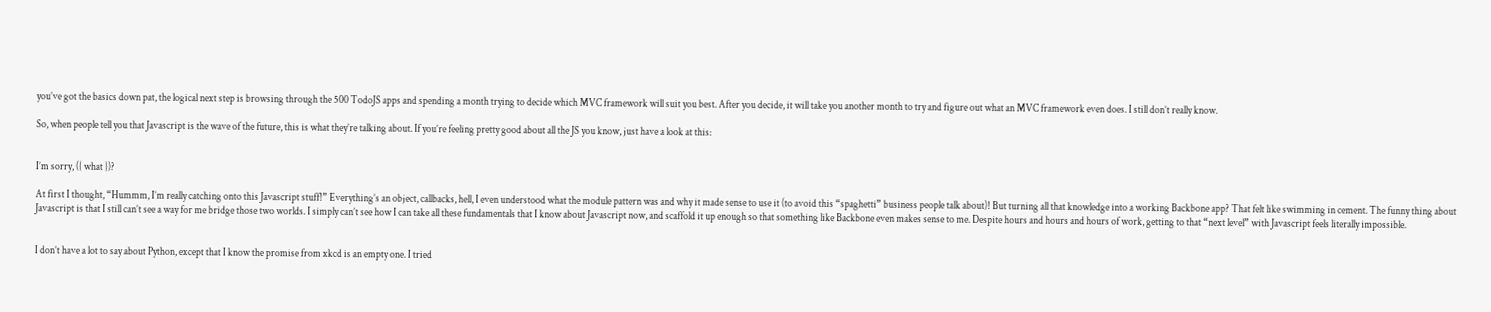you’ve got the basics down pat, the logical next step is browsing through the 500 TodoJS apps and spending a month trying to decide which MVC framework will suit you best. After you decide, it will take you another month to try and figure out what an MVC framework even does. I still don’t really know.

So, when people tell you that Javascript is the wave of the future, this is what they’re talking about. If you’re feeling pretty good about all the JS you know, just have a look at this:


I’m sorry, ({ what })?

At first I thought, “Hummm, I’m really catching onto this Javascript stuff!” Everything’s an object, callbacks, hell, I even understood what the module pattern was and why it made sense to use it (to avoid this “spaghetti” business people talk about)! But turning all that knowledge into a working Backbone app? That felt like swimming in cement. The funny thing about Javascript is that I still can’t see a way for me bridge those two worlds. I simply can’t see how I can take all these fundamentals that I know about Javascript now, and scaffold it up enough so that something like Backbone even makes sense to me. Despite hours and hours and hours of work, getting to that “next level” with Javascript feels literally impossible.


I don’t have a lot to say about Python, except that I know the promise from xkcd is an empty one. I tried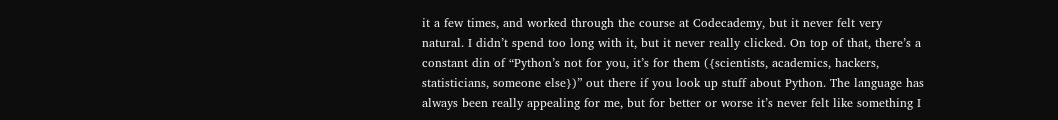it a few times, and worked through the course at Codecademy, but it never felt very natural. I didn’t spend too long with it, but it never really clicked. On top of that, there’s a constant din of “Python’s not for you, it’s for them ({scientists, academics, hackers, statisticians, someone else})” out there if you look up stuff about Python. The language has always been really appealing for me, but for better or worse it’s never felt like something I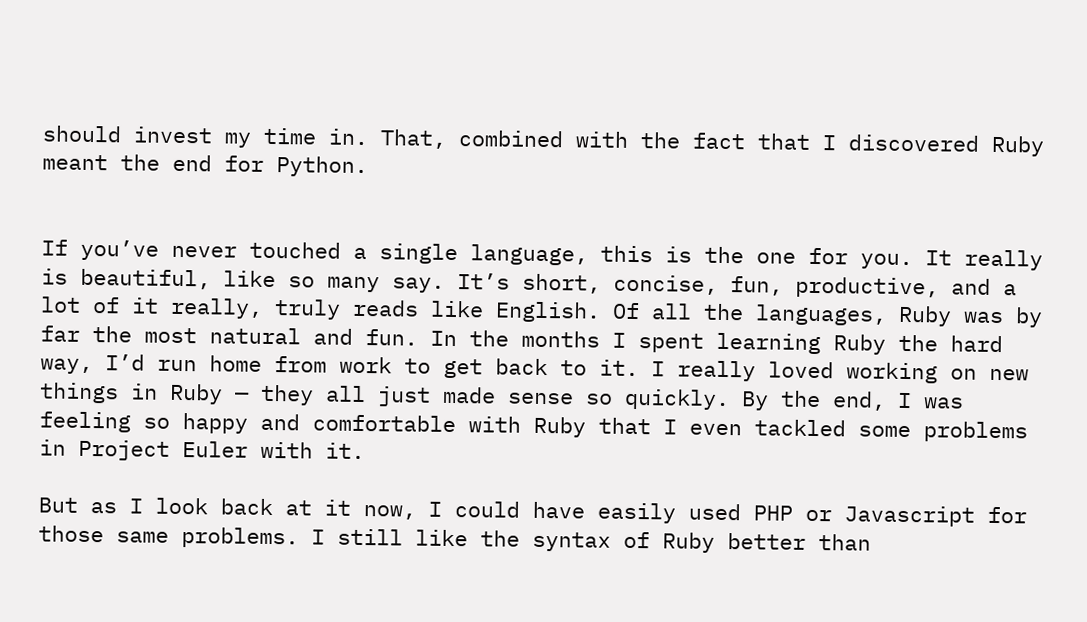should invest my time in. That, combined with the fact that I discovered Ruby meant the end for Python.


If you’ve never touched a single language, this is the one for you. It really is beautiful, like so many say. It’s short, concise, fun, productive, and a lot of it really, truly reads like English. Of all the languages, Ruby was by far the most natural and fun. In the months I spent learning Ruby the hard way, I’d run home from work to get back to it. I really loved working on new things in Ruby — they all just made sense so quickly. By the end, I was feeling so happy and comfortable with Ruby that I even tackled some problems in Project Euler with it.

But as I look back at it now, I could have easily used PHP or Javascript for those same problems. I still like the syntax of Ruby better than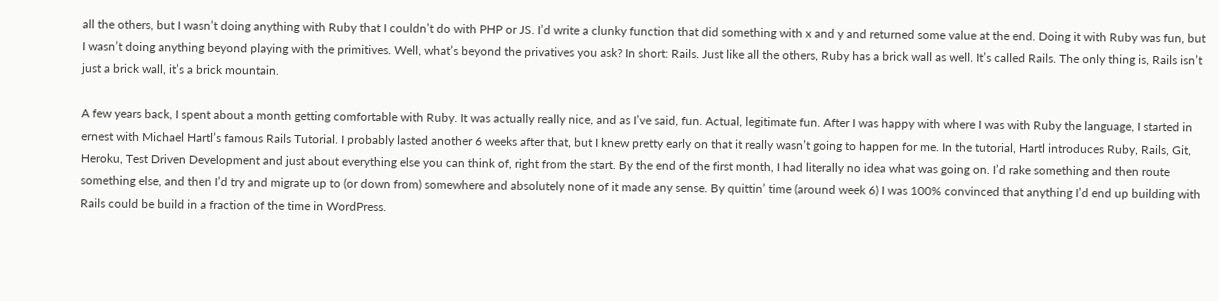all the others, but I wasn’t doing anything with Ruby that I couldn’t do with PHP or JS. I’d write a clunky function that did something with x and y and returned some value at the end. Doing it with Ruby was fun, but I wasn’t doing anything beyond playing with the primitives. Well, what’s beyond the privatives you ask? In short: Rails. Just like all the others, Ruby has a brick wall as well. It’s called Rails. The only thing is, Rails isn’t just a brick wall, it’s a brick mountain.

A few years back, I spent about a month getting comfortable with Ruby. It was actually really nice, and as I’ve said, fun. Actual, legitimate fun. After I was happy with where I was with Ruby the language, I started in ernest with Michael Hartl’s famous Rails Tutorial. I probably lasted another 6 weeks after that, but I knew pretty early on that it really wasn’t going to happen for me. In the tutorial, Hartl introduces Ruby, Rails, Git, Heroku, Test Driven Development and just about everything else you can think of, right from the start. By the end of the first month, I had literally no idea what was going on. I’d rake something and then route something else, and then I’d try and migrate up to (or down from) somewhere and absolutely none of it made any sense. By quittin’ time (around week 6) I was 100% convinced that anything I’d end up building with Rails could be build in a fraction of the time in WordPress.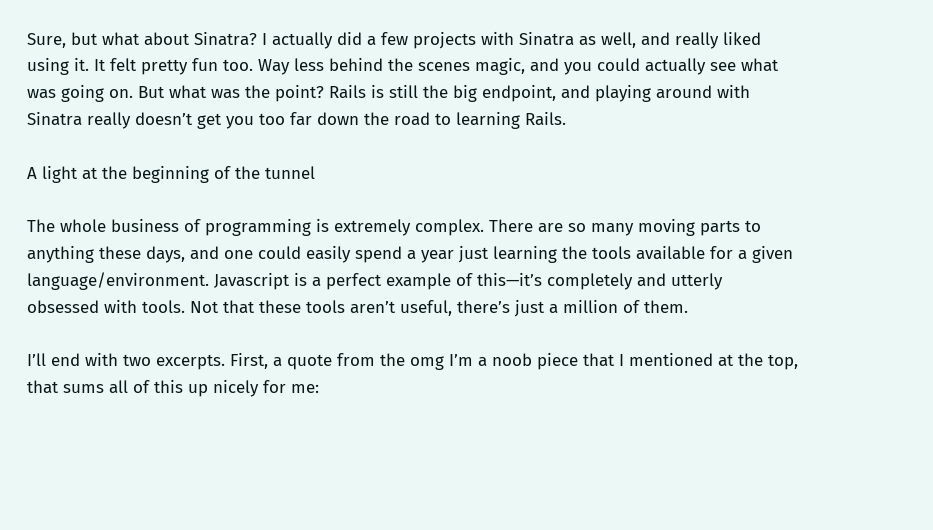Sure, but what about Sinatra? I actually did a few projects with Sinatra as well, and really liked using it. It felt pretty fun too. Way less behind the scenes magic, and you could actually see what was going on. But what was the point? Rails is still the big endpoint, and playing around with Sinatra really doesn’t get you too far down the road to learning Rails.

A light at the beginning of the tunnel

The whole business of programming is extremely complex. There are so many moving parts to anything these days, and one could easily spend a year just learning the tools available for a given language/environment. Javascript is a perfect example of this—it’s completely and utterly obsessed with tools. Not that these tools aren’t useful, there’s just a million of them.

I’ll end with two excerpts. First, a quote from the omg I’m a noob piece that I mentioned at the top, that sums all of this up nicely for me: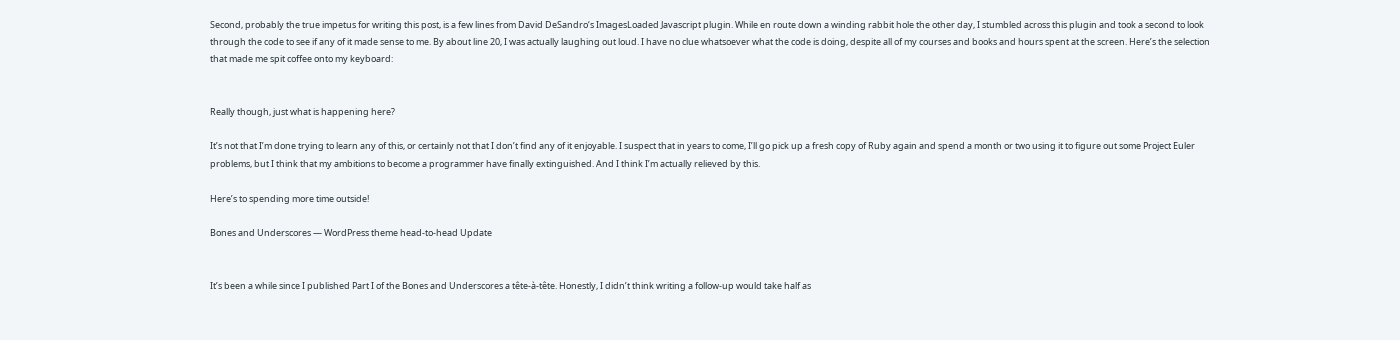Second, probably the true impetus for writing this post, is a few lines from David DeSandro‘s ImagesLoaded Javascript plugin. While en route down a winding rabbit hole the other day, I stumbled across this plugin and took a second to look through the code to see if any of it made sense to me. By about line 20, I was actually laughing out loud. I have no clue whatsoever what the code is doing, despite all of my courses and books and hours spent at the screen. Here’s the selection that made me spit coffee onto my keyboard:


Really though, just what is happening here?

It’s not that I’m done trying to learn any of this, or certainly not that I don’t find any of it enjoyable. I suspect that in years to come, I’ll go pick up a fresh copy of Ruby again and spend a month or two using it to figure out some Project Euler problems, but I think that my ambitions to become a programmer have finally extinguished. And I think I’m actually relieved by this.

Here’s to spending more time outside!

Bones and Underscores — WordPress theme head-to-head Update


It’s been a while since I published Part I of the Bones and Underscores a tête-à-tête. Honestly, I didn’t think writing a follow-up would take half as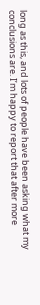long as this, and lots of people have been asking what my conclusions are. I’m happy to report that after more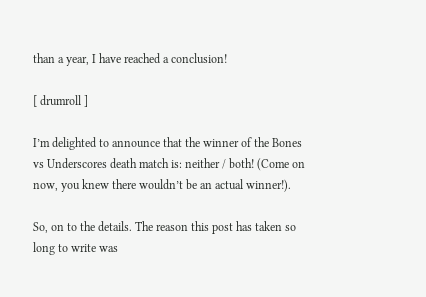than a year, I have reached a conclusion!

[ drumroll ]

I’m delighted to announce that the winner of the Bones vs Underscores death match is: neither / both! (Come on now, you knew there wouldn’t be an actual winner!).

So, on to the details. The reason this post has taken so long to write was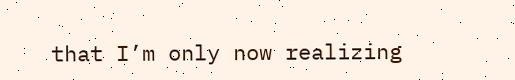that I’m only now realizing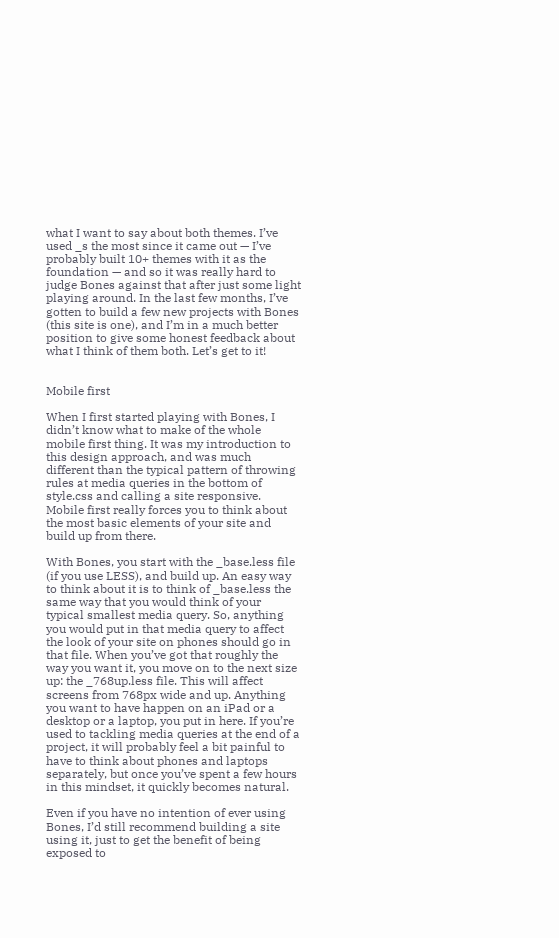what I want to say about both themes. I’ve used _s the most since it came out — I’ve probably built 10+ themes with it as the foundation — and so it was really hard to judge Bones against that after just some light playing around. In the last few months, I’ve gotten to build a few new projects with Bones (this site is one), and I’m in a much better position to give some honest feedback about what I think of them both. Let’s get to it!


Mobile first

When I first started playing with Bones, I didn’t know what to make of the whole mobile first thing. It was my introduction to this design approach, and was much different than the typical pattern of throwing rules at media queries in the bottom of style.css and calling a site responsive. Mobile first really forces you to think about the most basic elements of your site and build up from there.

With Bones, you start with the _base.less file (if you use LESS), and build up. An easy way to think about it is to think of _base.less the same way that you would think of your typical smallest media query. So, anything you would put in that media query to affect the look of your site on phones should go in that file. When you’ve got that roughly the way you want it, you move on to the next size up: the _768up.less file. This will affect screens from 768px wide and up. Anything you want to have happen on an iPad or a desktop or a laptop, you put in here. If you’re used to tackling media queries at the end of a project, it will probably feel a bit painful to have to think about phones and laptops separately, but once you’ve spent a few hours in this mindset, it quickly becomes natural.

Even if you have no intention of ever using Bones, I’d still recommend building a site using it, just to get the benefit of being exposed to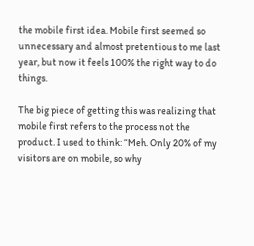the mobile first idea. Mobile first seemed so unnecessary and almost pretentious to me last year, but now it feels 100% the right way to do things.

The big piece of getting this was realizing that mobile first refers to the process not the product. I used to think: “Meh. Only 20% of my visitors are on mobile, so why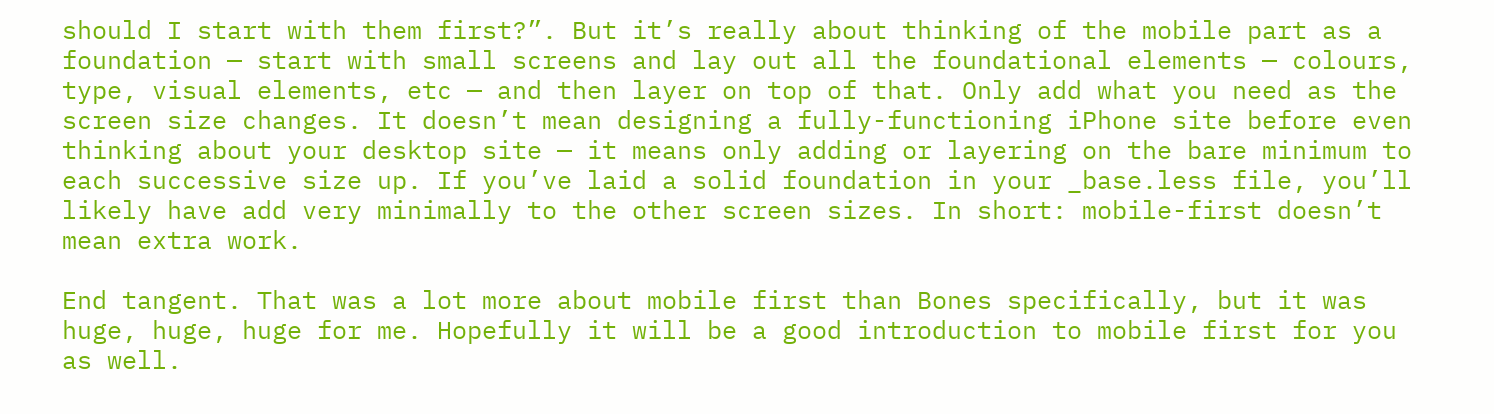should I start with them first?”. But it’s really about thinking of the mobile part as a foundation — start with small screens and lay out all the foundational elements — colours, type, visual elements, etc — and then layer on top of that. Only add what you need as the screen size changes. It doesn’t mean designing a fully-functioning iPhone site before even thinking about your desktop site — it means only adding or layering on the bare minimum to each successive size up. If you’ve laid a solid foundation in your _base.less file, you’ll likely have add very minimally to the other screen sizes. In short: mobile-first doesn’t mean extra work.

End tangent. That was a lot more about mobile first than Bones specifically, but it was huge, huge, huge for me. Hopefully it will be a good introduction to mobile first for you as well.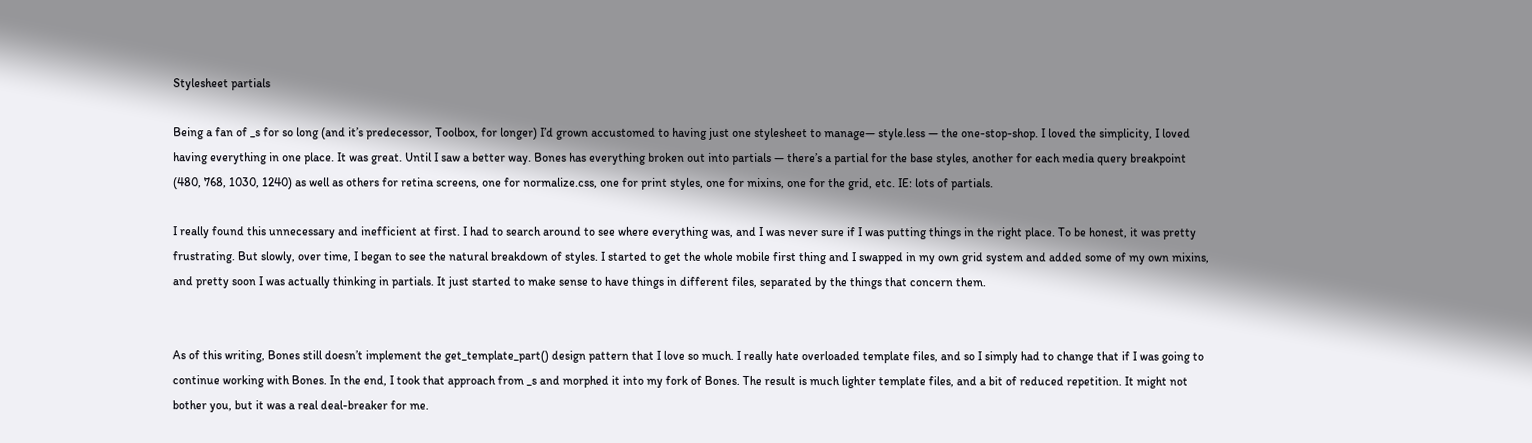Stylesheet partials

Being a fan of _s for so long (and it’s predecessor, Toolbox, for longer) I’d grown accustomed to having just one stylesheet to manage— style.less — the one-stop-shop. I loved the simplicity, I loved having everything in one place. It was great. Until I saw a better way. Bones has everything broken out into partials — there’s a partial for the base styles, another for each media query breakpoint (480, 768, 1030, 1240) as well as others for retina screens, one for normalize.css, one for print styles, one for mixins, one for the grid, etc. IE: lots of partials.

I really found this unnecessary and inefficient at first. I had to search around to see where everything was, and I was never sure if I was putting things in the right place. To be honest, it was pretty frustrating. But slowly, over time, I began to see the natural breakdown of styles. I started to get the whole mobile first thing and I swapped in my own grid system and added some of my own mixins, and pretty soon I was actually thinking in partials. It just started to make sense to have things in different files, separated by the things that concern them.


As of this writing, Bones still doesn’t implement the get_template_part() design pattern that I love so much. I really hate overloaded template files, and so I simply had to change that if I was going to continue working with Bones. In the end, I took that approach from _s and morphed it into my fork of Bones. The result is much lighter template files, and a bit of reduced repetition. It might not bother you, but it was a real deal-breaker for me.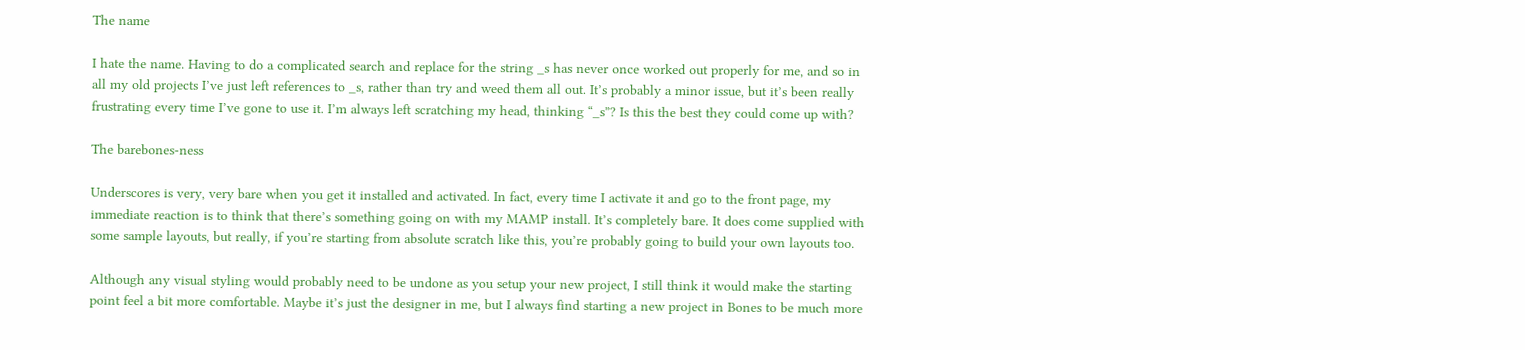The name

I hate the name. Having to do a complicated search and replace for the string _s has never once worked out properly for me, and so in all my old projects I’ve just left references to _s, rather than try and weed them all out. It’s probably a minor issue, but it’s been really frustrating every time I’ve gone to use it. I’m always left scratching my head, thinking “_s”? Is this the best they could come up with?

The barebones-ness

Underscores is very, very bare when you get it installed and activated. In fact, every time I activate it and go to the front page, my immediate reaction is to think that there’s something going on with my MAMP install. It’s completely bare. It does come supplied with some sample layouts, but really, if you’re starting from absolute scratch like this, you’re probably going to build your own layouts too.

Although any visual styling would probably need to be undone as you setup your new project, I still think it would make the starting point feel a bit more comfortable. Maybe it’s just the designer in me, but I always find starting a new project in Bones to be much more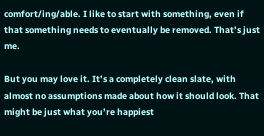comfort/ing/able. I like to start with something, even if that something needs to eventually be removed. That’s just me.

But you may love it. It’s a completely clean slate, with almost no assumptions made about how it should look. That might be just what you’re happiest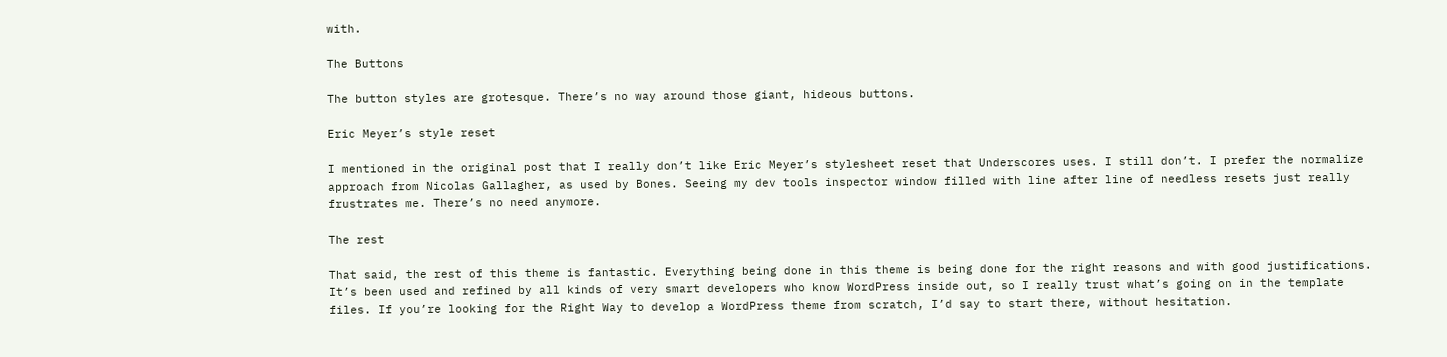with.

The Buttons

The button styles are grotesque. There’s no way around those giant, hideous buttons.

Eric Meyer’s style reset

I mentioned in the original post that I really don’t like Eric Meyer’s stylesheet reset that Underscores uses. I still don’t. I prefer the normalize approach from Nicolas Gallagher, as used by Bones. Seeing my dev tools inspector window filled with line after line of needless resets just really frustrates me. There’s no need anymore.

The rest

That said, the rest of this theme is fantastic. Everything being done in this theme is being done for the right reasons and with good justifications. It’s been used and refined by all kinds of very smart developers who know WordPress inside out, so I really trust what’s going on in the template files. If you’re looking for the Right Way to develop a WordPress theme from scratch, I’d say to start there, without hesitation.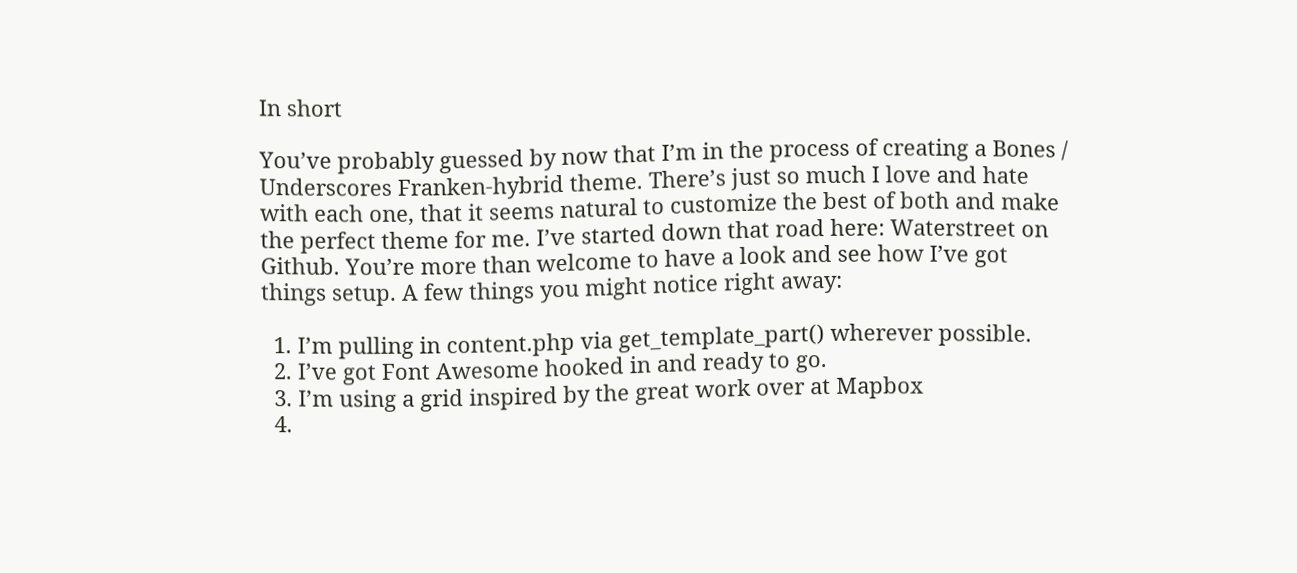In short

You’ve probably guessed by now that I’m in the process of creating a Bones / Underscores Franken-hybrid theme. There’s just so much I love and hate with each one, that it seems natural to customize the best of both and make the perfect theme for me. I’ve started down that road here: Waterstreet on Github. You’re more than welcome to have a look and see how I’ve got things setup. A few things you might notice right away:

  1. I’m pulling in content.php via get_template_part() wherever possible.
  2. I’ve got Font Awesome hooked in and ready to go.
  3. I’m using a grid inspired by the great work over at Mapbox
  4.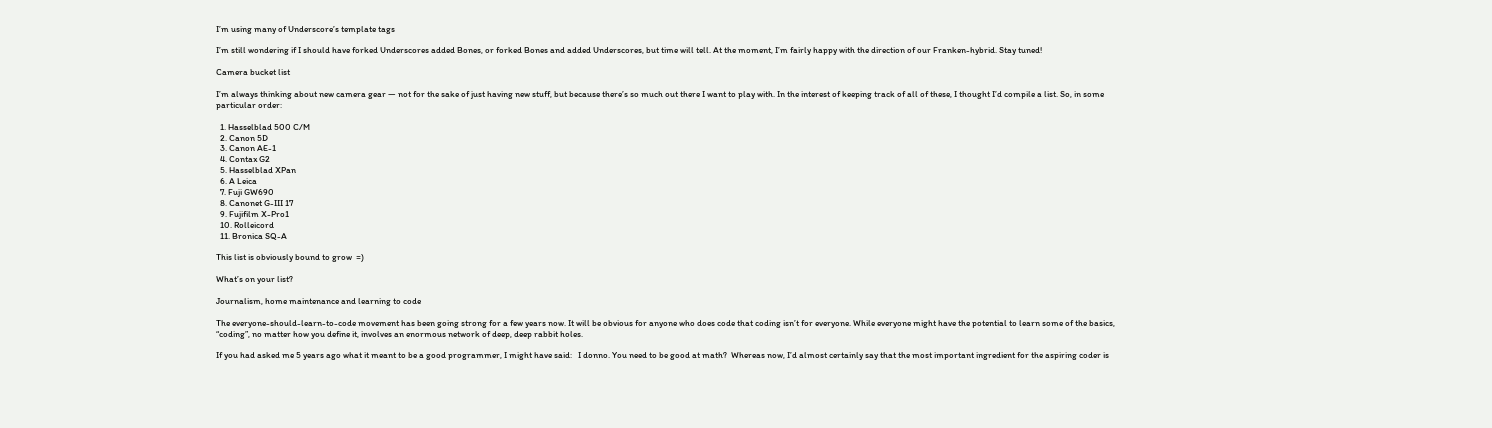I’m using many of Underscore’s template tags

I’m still wondering if I should have forked Underscores added Bones, or forked Bones and added Underscores, but time will tell. At the moment, I’m fairly happy with the direction of our Franken-hybrid. Stay tuned!

Camera bucket list

I’m always thinking about new camera gear — not for the sake of just having new stuff, but because there’s so much out there I want to play with. In the interest of keeping track of all of these, I thought I’d compile a list. So, in some particular order:

  1. Hasselblad 500 C/M
  2. Canon 5D
  3. Canon AE-1
  4. Contax G2
  5. Hasselblad XPan
  6. A Leica
  7. Fuji GW690
  8. Canonet G-III 17
  9. Fujifilm X-Pro1
  10. Rolleicord
  11. Bronica SQ-A

This list is obviously bound to grow  =)

What’s on your list?

Journalism, home maintenance and learning to code

The everyone-should-learn-to-code movement has been going strong for a few years now. It will be obvious for anyone who does code that coding isn’t for everyone. While everyone might have the potential to learn some of the basics, “coding”, no matter how you define it, involves an enormous network of deep, deep rabbit holes.

If you had asked me 5 years ago what it meant to be a good programmer, I might have said:   I donno. You need to be good at math?  Whereas now, I’d almost certainly say that the most important ingredient for the aspiring coder is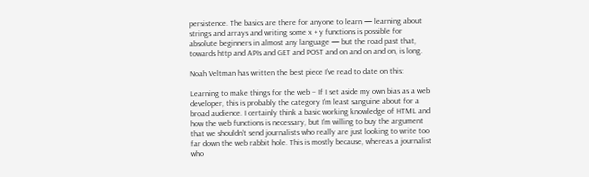persistence. The basics are there for anyone to learn — learning about strings and arrays and writing some x + y functions is possible for absolute beginners in almost any language — but the road past that, towards http and APIs and GET and POST and on and on and on, is long.

Noah Veltman has written the best piece I’ve read to date on this:

Learning to make things for the web – If I set aside my own bias as a web developer, this is probably the category I’m least sanguine about for a broad audience. I certainly think a basic working knowledge of HTML and how the web functions is necessary, but I’m willing to buy the argument that we shouldn’t send journalists who really are just looking to write too far down the web rabbit hole. This is mostly because, whereas a journalist who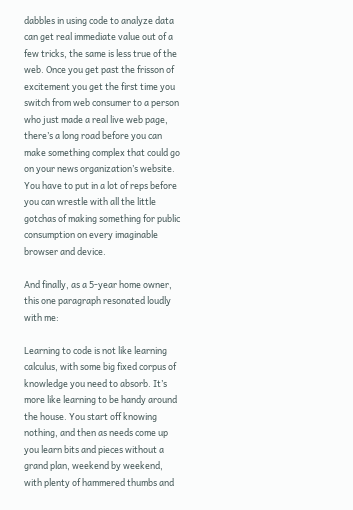dabbles in using code to analyze data can get real immediate value out of a few tricks, the same is less true of the web. Once you get past the frisson of excitement you get the first time you switch from web consumer to a person who just made a real live web page, there’s a long road before you can make something complex that could go on your news organization’s website. You have to put in a lot of reps before you can wrestle with all the little gotchas of making something for public consumption on every imaginable browser and device.

And finally, as a 5-year home owner, this one paragraph resonated loudly with me:

Learning to code is not like learning calculus, with some big fixed corpus of knowledge you need to absorb. It’s more like learning to be handy around the house. You start off knowing nothing, and then as needs come up you learn bits and pieces without a grand plan, weekend by weekend, with plenty of hammered thumbs and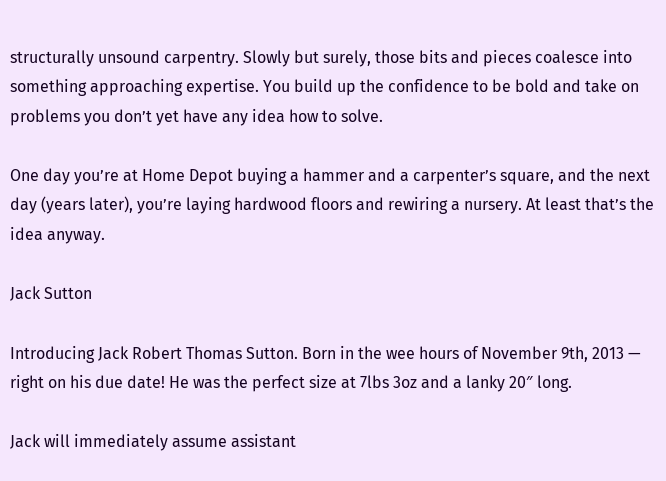structurally unsound carpentry. Slowly but surely, those bits and pieces coalesce into something approaching expertise. You build up the confidence to be bold and take on problems you don’t yet have any idea how to solve.

One day you’re at Home Depot buying a hammer and a carpenter’s square, and the next day (years later), you’re laying hardwood floors and rewiring a nursery. At least that’s the idea anyway.

Jack Sutton

Introducing Jack Robert Thomas Sutton. Born in the wee hours of November 9th, 2013 — right on his due date! He was the perfect size at 7lbs 3oz and a lanky 20″ long.

Jack will immediately assume assistant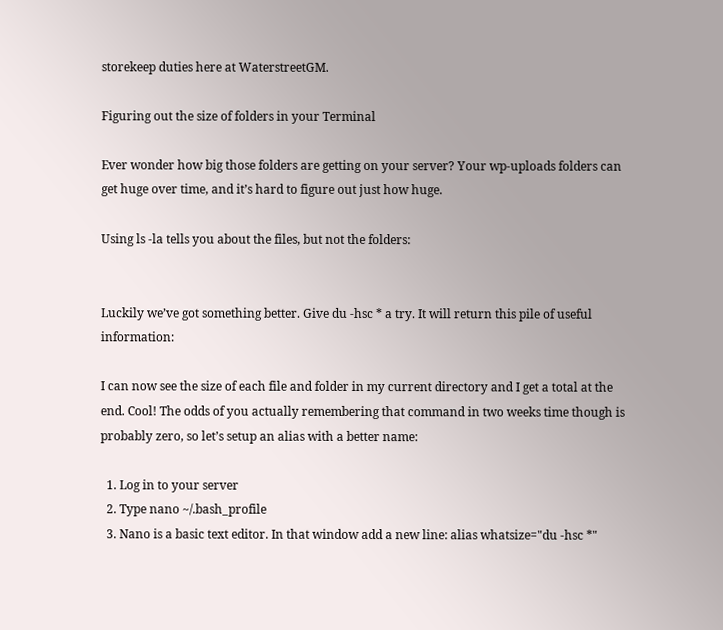storekeep duties here at WaterstreetGM.

Figuring out the size of folders in your Terminal

Ever wonder how big those folders are getting on your server? Your wp-uploads folders can get huge over time, and it’s hard to figure out just how huge.

Using ls -la tells you about the files, but not the folders:


Luckily we’ve got something better. Give du -hsc * a try. It will return this pile of useful information:

I can now see the size of each file and folder in my current directory and I get a total at the end. Cool! The odds of you actually remembering that command in two weeks time though is probably zero, so let’s setup an alias with a better name:

  1. Log in to your server
  2. Type nano ~/.bash_profile
  3. Nano is a basic text editor. In that window add a new line: alias whatsize="du -hsc *"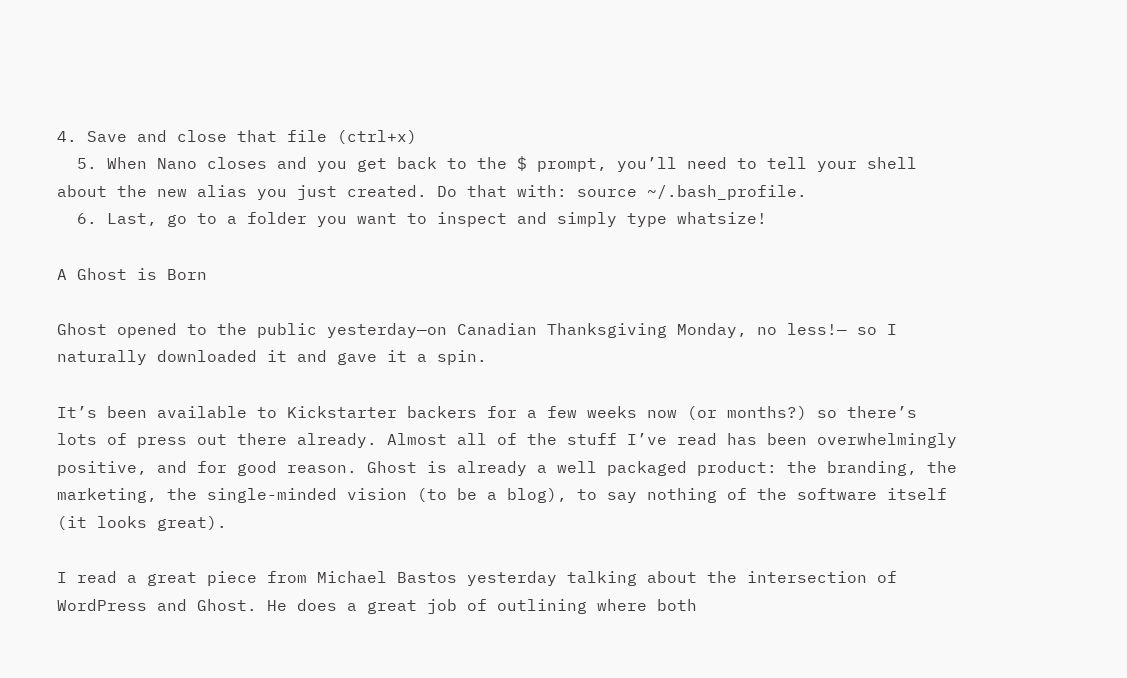4. Save and close that file (ctrl+x)
  5. When Nano closes and you get back to the $ prompt, you’ll need to tell your shell about the new alias you just created. Do that with: source ~/.bash_profile.
  6. Last, go to a folder you want to inspect and simply type whatsize!

A Ghost is Born

Ghost opened to the public yesterday—on Canadian Thanksgiving Monday, no less!— so I naturally downloaded it and gave it a spin.

It’s been available to Kickstarter backers for a few weeks now (or months?) so there’s lots of press out there already. Almost all of the stuff I’ve read has been overwhelmingly positive, and for good reason. Ghost is already a well packaged product: the branding, the marketing, the single-minded vision (to be a blog), to say nothing of the software itself (it looks great).

I read a great piece from Michael Bastos yesterday talking about the intersection of WordPress and Ghost. He does a great job of outlining where both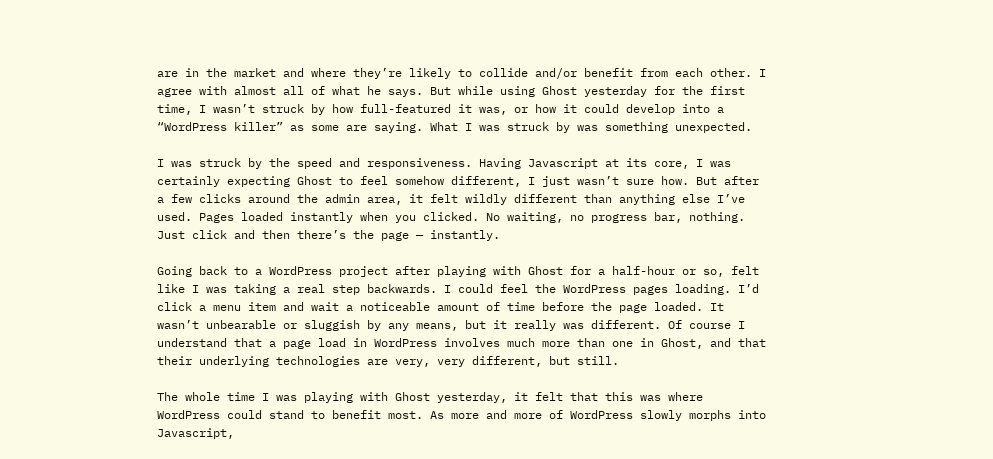are in the market and where they’re likely to collide and/or benefit from each other. I agree with almost all of what he says. But while using Ghost yesterday for the first time, I wasn’t struck by how full-featured it was, or how it could develop into a “WordPress killer” as some are saying. What I was struck by was something unexpected.

I was struck by the speed and responsiveness. Having Javascript at its core, I was certainly expecting Ghost to feel somehow different, I just wasn’t sure how. But after a few clicks around the admin area, it felt wildly different than anything else I’ve used. Pages loaded instantly when you clicked. No waiting, no progress bar, nothing. Just click and then there’s the page — instantly.

Going back to a WordPress project after playing with Ghost for a half-hour or so, felt like I was taking a real step backwards. I could feel the WordPress pages loading. I’d click a menu item and wait a noticeable amount of time before the page loaded. It wasn’t unbearable or sluggish by any means, but it really was different. Of course I understand that a page load in WordPress involves much more than one in Ghost, and that their underlying technologies are very, very different, but still.

The whole time I was playing with Ghost yesterday, it felt that this was where WordPress could stand to benefit most. As more and more of WordPress slowly morphs into Javascript,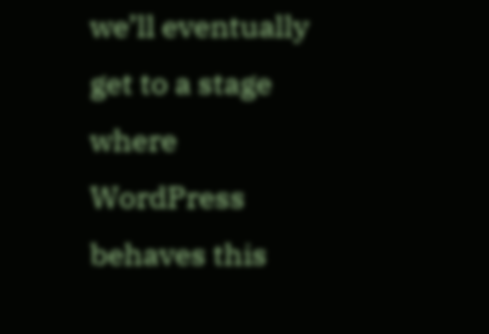we’ll eventually get to a stage where WordPress behaves this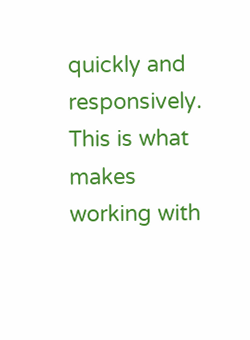quickly and responsively. This is what makes working with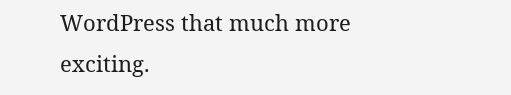WordPress that much more exciting.